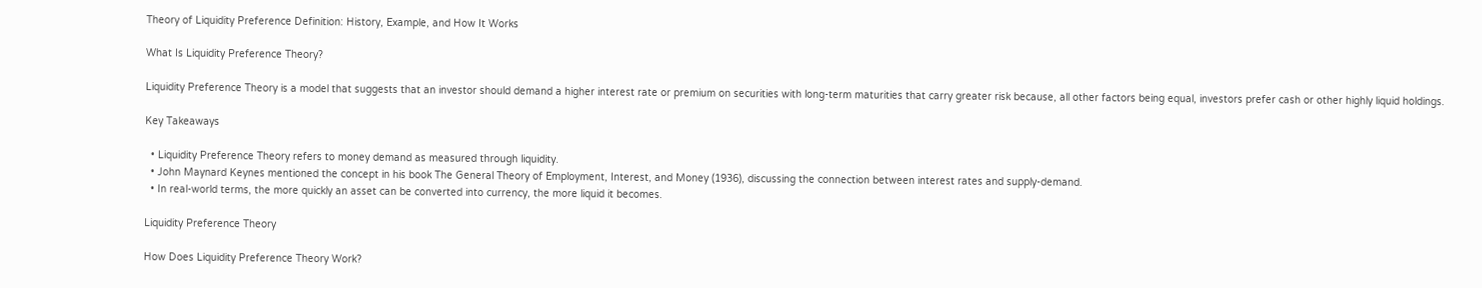Theory of Liquidity Preference Definition: History, Example, and How It Works

What Is Liquidity Preference Theory?

Liquidity Preference Theory is a model that suggests that an investor should demand a higher interest rate or premium on securities with long-term maturities that carry greater risk because, all other factors being equal, investors prefer cash or other highly liquid holdings.

Key Takeaways

  • Liquidity Preference Theory refers to money demand as measured through liquidity.
  • John Maynard Keynes mentioned the concept in his book The General Theory of Employment, Interest, and Money (1936), discussing the connection between interest rates and supply-demand.
  • In real-world terms, the more quickly an asset can be converted into currency, the more liquid it becomes.

Liquidity Preference Theory

How Does Liquidity Preference Theory Work?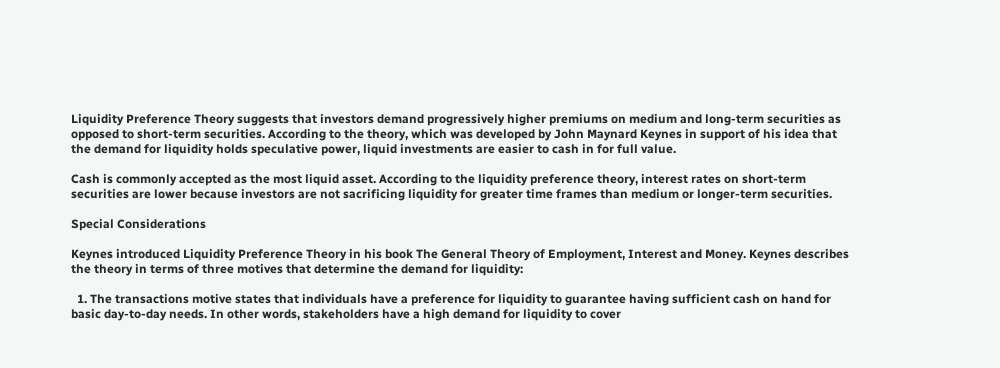Liquidity Preference Theory suggests that investors demand progressively higher premiums on medium and long-term securities as opposed to short-term securities. According to the theory, which was developed by John Maynard Keynes in support of his idea that the demand for liquidity holds speculative power, liquid investments are easier to cash in for full value.

Cash is commonly accepted as the most liquid asset. According to the liquidity preference theory, interest rates on short-term securities are lower because investors are not sacrificing liquidity for greater time frames than medium or longer-term securities.

Special Considerations

Keynes introduced Liquidity Preference Theory in his book The General Theory of Employment, Interest and Money. Keynes describes the theory in terms of three motives that determine the demand for liquidity:

  1. The transactions motive states that individuals have a preference for liquidity to guarantee having sufficient cash on hand for basic day-to-day needs. In other words, stakeholders have a high demand for liquidity to cover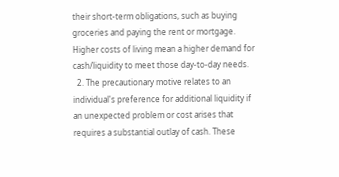their short-term obligations, such as buying groceries and paying the rent or mortgage. Higher costs of living mean a higher demand for cash/liquidity to meet those day-to-day needs.
  2. The precautionary motive relates to an individual's preference for additional liquidity if an unexpected problem or cost arises that requires a substantial outlay of cash. These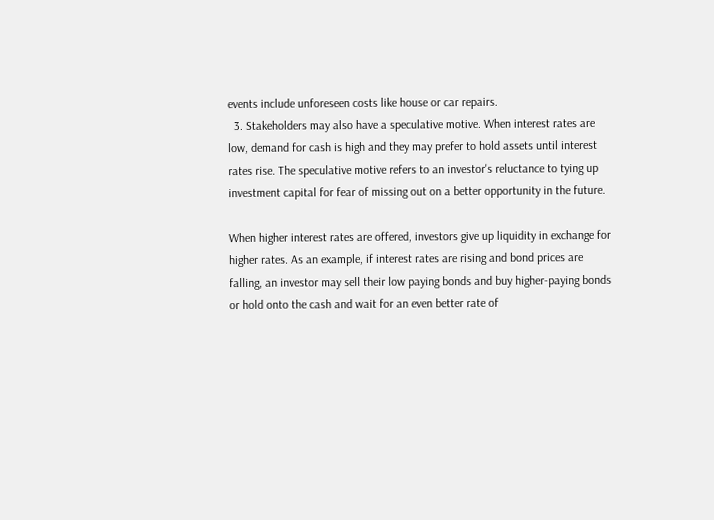events include unforeseen costs like house or car repairs.
  3. Stakeholders may also have a speculative motive. When interest rates are low, demand for cash is high and they may prefer to hold assets until interest rates rise. The speculative motive refers to an investor's reluctance to tying up investment capital for fear of missing out on a better opportunity in the future.

When higher interest rates are offered, investors give up liquidity in exchange for higher rates. As an example, if interest rates are rising and bond prices are falling, an investor may sell their low paying bonds and buy higher-paying bonds or hold onto the cash and wait for an even better rate of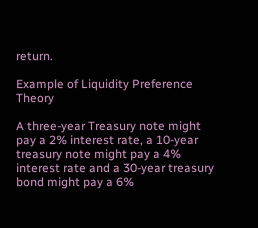return.

Example of Liquidity Preference Theory

A three-year Treasury note might pay a 2% interest rate, a 10-year treasury note might pay a 4% interest rate and a 30-year treasury bond might pay a 6%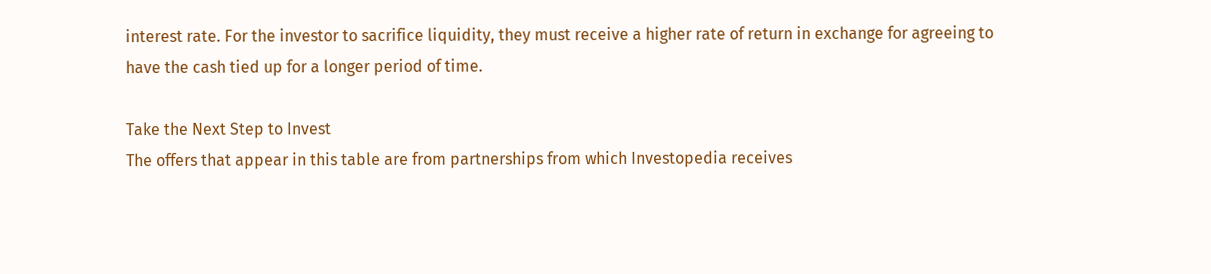interest rate. For the investor to sacrifice liquidity, they must receive a higher rate of return in exchange for agreeing to have the cash tied up for a longer period of time.

Take the Next Step to Invest
The offers that appear in this table are from partnerships from which Investopedia receives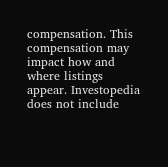compensation. This compensation may impact how and where listings appear. Investopedia does not include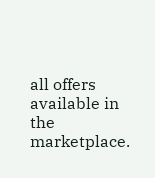all offers available in the marketplace.